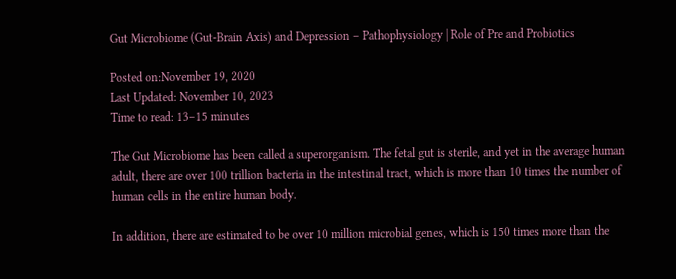Gut Microbiome (Gut-Brain Axis) and Depression – Pathophysiology | Role of Pre and Probiotics

Posted on:November 19, 2020
Last Updated: November 10, 2023
Time to read: 13–15 minutes

The Gut Microbiome has been called a superorganism. The fetal gut is sterile, and yet in the average human adult, there are over 100 trillion bacteria in the intestinal tract, which is more than 10 times the number of human cells in the entire human body.

In addition, there are estimated to be over 10 million microbial genes, which is 150 times more than the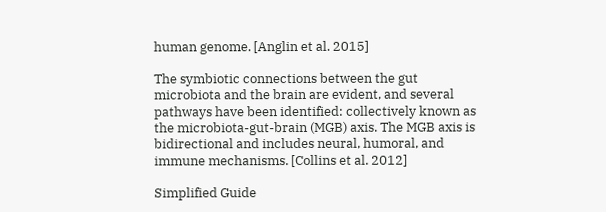human genome. [Anglin et al. 2015]

The symbiotic connections between the gut microbiota and the brain are evident, and several pathways have been identified: collectively known as the microbiota-gut-brain (MGB) axis. The MGB axis is bidirectional and includes neural, humoral, and immune mechanisms. [Collins et al. 2012]

Simplified Guide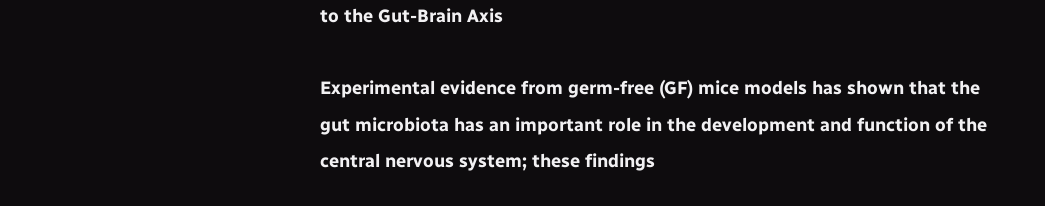to the Gut-Brain Axis

Experimental evidence from germ-free (GF) mice models has shown that the gut microbiota has an important role in the development and function of the central nervous system; these findings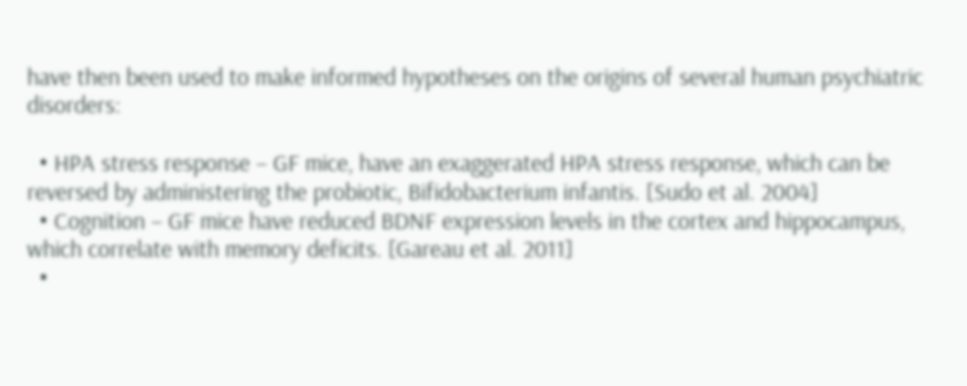have then been used to make informed hypotheses on the origins of several human psychiatric disorders:

  • HPA stress response – GF mice, have an exaggerated HPA stress response, which can be reversed by administering the probiotic, Bifidobacterium infantis. [Sudo et al. 2004]
  • Cognition – GF mice have reduced BDNF expression levels in the cortex and hippocampus, which correlate with memory deficits. [Gareau et al. 2011]
  •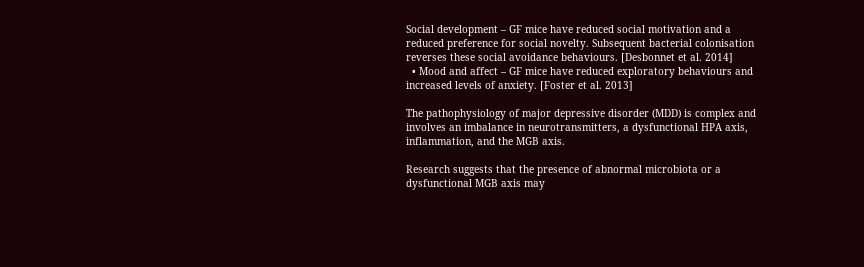Social development – GF mice have reduced social motivation and a reduced preference for social novelty. Subsequent bacterial colonisation reverses these social avoidance behaviours. [Desbonnet et al. 2014]
  • Mood and affect – GF mice have reduced exploratory behaviours and increased levels of anxiety. [Foster et al. 2013]

The pathophysiology of major depressive disorder (MDD) is complex and involves an imbalance in neurotransmitters, a dysfunctional HPA axis, inflammation, and the MGB axis.

Research suggests that the presence of abnormal microbiota or a dysfunctional MGB axis may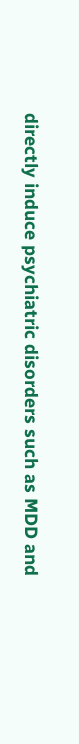directly induce psychiatric disorders such as MDD and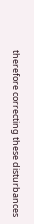therefore correcting these disturbances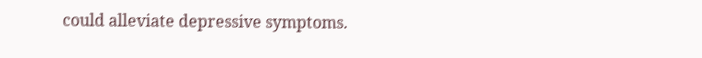could alleviate depressive symptoms.